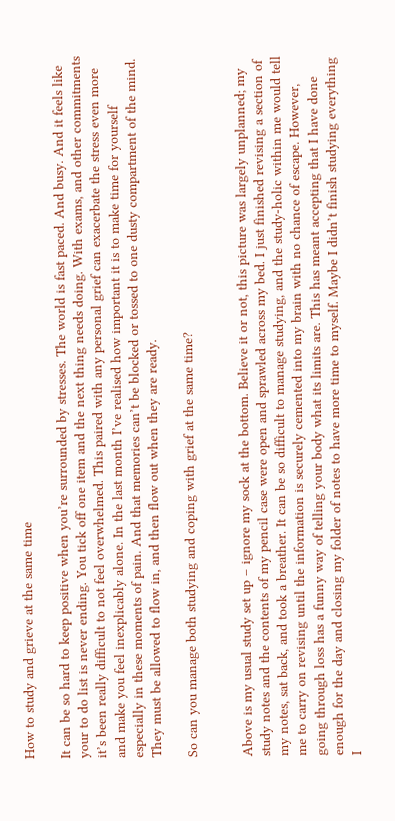How to study and grieve at the same time

It can be so hard to keep positive when you’re surrounded by stresses. The world is fast paced. And busy. And it feels like your to do list is never ending. You tick off one item and the next thing needs doing. With exams, and other commitments it’s been really difficult to not feel overwhelmed. This paired with any personal grief can exacerbate the stress even more and make you feel inexplicably alone. In the last month I’ve realised how important it is to make time for yourself especially in these moments of pain. And that memories can’t be blocked or tossed to one dusty compartment of the mind. They must be allowed to flow in, and then flow out when they are ready.

So can you manage both studying and coping with grief at the same time?


Above is my usual study set up – ignore my sock at the bottom. Believe it or not, this picture was largely unplanned; my study notes and the contents of my pencil case were open and sprawled across my bed. I just finished revising a section of my notes, sat back, and took a breather. It can be so difficult to manage studying, and the study-holic within me would tell me to carry on revising until the information is securely cemented into my brain with no chance of escape. However, going through loss has a funny way of telling your body what its limits are. This has meant accepting that I have done enough for the day and closing my folder of notes to have more time to myself. Maybe I didn’t finish studying everything I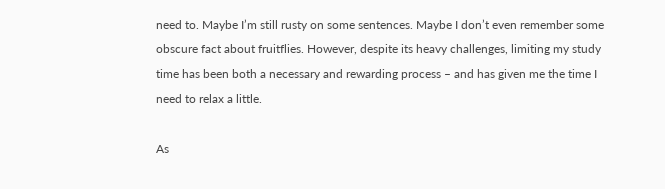need to. Maybe I’m still rusty on some sentences. Maybe I don’t even remember some obscure fact about fruitflies. However, despite its heavy challenges, limiting my study time has been both a necessary and rewarding process – and has given me the time I need to relax a little.

As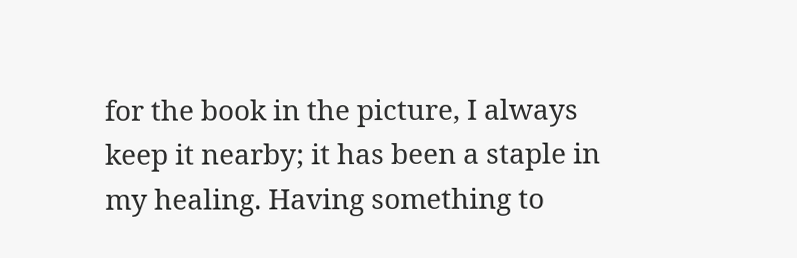for the book in the picture, I always keep it nearby; it has been a staple in my healing. Having something to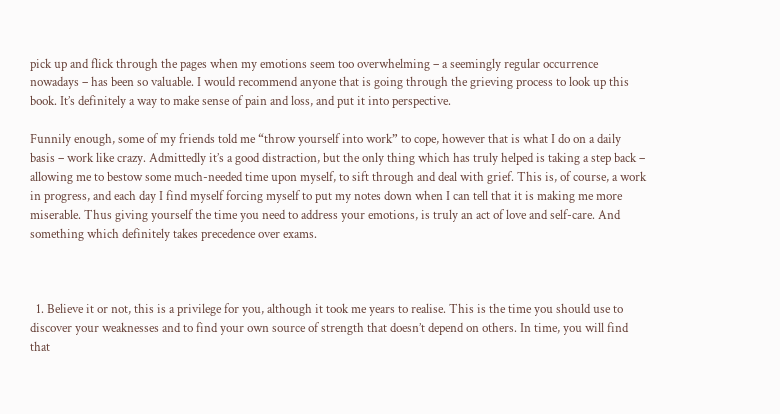pick up and flick through the pages when my emotions seem too overwhelming – a seemingly regular occurrence nowadays – has been so valuable. I would recommend anyone that is going through the grieving process to look up this book. It’s definitely a way to make sense of pain and loss, and put it into perspective.

Funnily enough, some of my friends told me “throw yourself into work” to cope, however that is what I do on a daily basis – work like crazy. Admittedly it’s a good distraction, but the only thing which has truly helped is taking a step back – allowing me to bestow some much-needed time upon myself, to sift through and deal with grief. This is, of course, a work in progress, and each day I find myself forcing myself to put my notes down when I can tell that it is making me more miserable. Thus giving yourself the time you need to address your emotions, is truly an act of love and self-care. And something which definitely takes precedence over exams.



  1. Believe it or not, this is a privilege for you, although it took me years to realise. This is the time you should use to discover your weaknesses and to find your own source of strength that doesn’t depend on others. In time, you will find that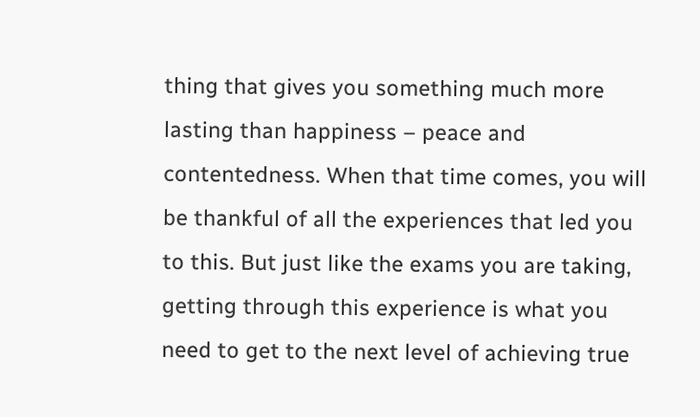thing that gives you something much more lasting than happiness – peace and contentedness. When that time comes, you will be thankful of all the experiences that led you to this. But just like the exams you are taking, getting through this experience is what you need to get to the next level of achieving true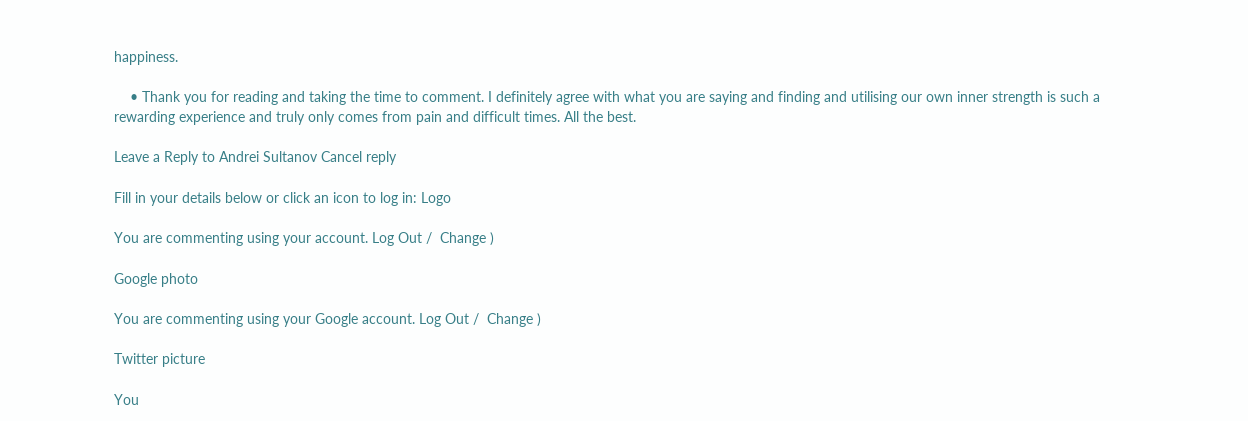happiness.

    • Thank you for reading and taking the time to comment. I definitely agree with what you are saying and finding and utilising our own inner strength is such a rewarding experience and truly only comes from pain and difficult times. All the best.

Leave a Reply to Andrei Sultanov Cancel reply

Fill in your details below or click an icon to log in: Logo

You are commenting using your account. Log Out /  Change )

Google photo

You are commenting using your Google account. Log Out /  Change )

Twitter picture

You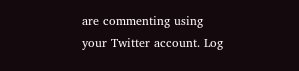are commenting using your Twitter account. Log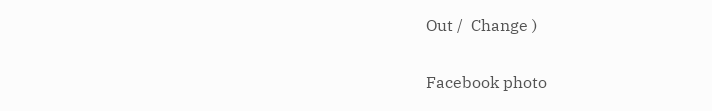Out /  Change )

Facebook photo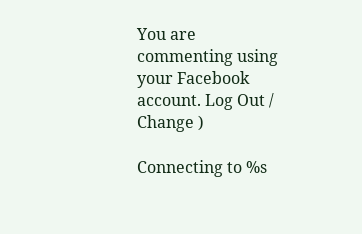You are commenting using your Facebook account. Log Out /  Change )

Connecting to %s